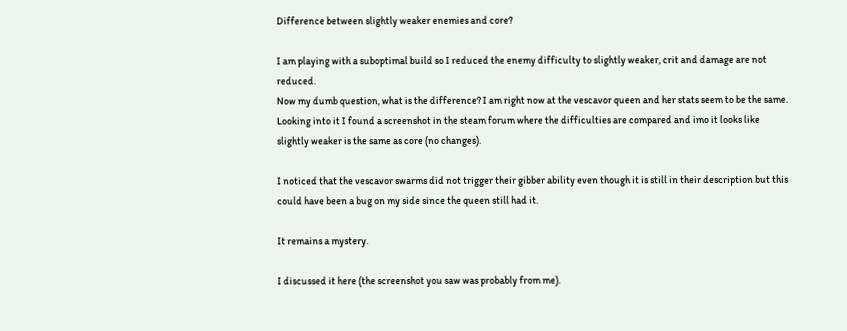Difference between slightly weaker enemies and core?

I am playing with a suboptimal build so I reduced the enemy difficulty to slightly weaker, crit and damage are not reduced.
Now my dumb question, what is the difference? I am right now at the vescavor queen and her stats seem to be the same. Looking into it I found a screenshot in the steam forum where the difficulties are compared and imo it looks like slightly weaker is the same as core (no changes).

I noticed that the vescavor swarms did not trigger their gibber ability even though it is still in their description but this could have been a bug on my side since the queen still had it.

It remains a mystery.

I discussed it here (the screenshot you saw was probably from me).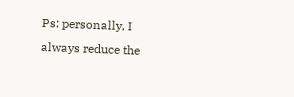Ps: personally, I always reduce the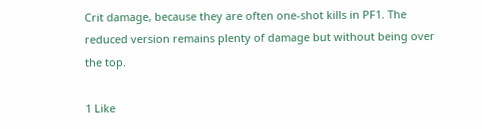Crit damage, because they are often one-shot kills in PF1. The reduced version remains plenty of damage but without being over the top.

1 Like